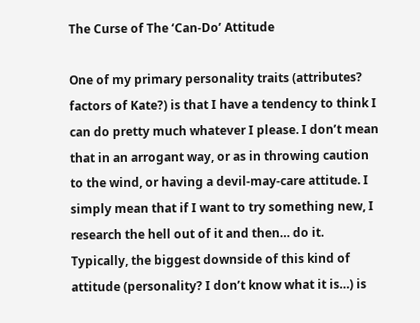The Curse of The ‘Can-Do’ Attitude

One of my primary personality traits (attributes? factors of Kate?) is that I have a tendency to think I can do pretty much whatever I please. I don’t mean that in an arrogant way, or as in throwing caution to the wind, or having a devil-may-care attitude. I simply mean that if I want to try something new, I research the hell out of it and then… do it. Typically, the biggest downside of this kind of attitude (personality? I don’t know what it is…) is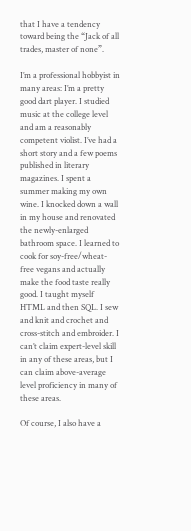that I have a tendency toward being the “Jack of all trades, master of none”.

I’m a professional hobbyist in many areas: I’m a pretty good dart player. I studied music at the college level and am a reasonably competent violist. I’ve had a short story and a few poems published in literary magazines. I spent a summer making my own wine. I knocked down a wall in my house and renovated the newly-enlarged bathroom space. I learned to cook for soy-free/wheat-free vegans and actually make the food taste really good. I taught myself HTML and then SQL. I sew and knit and crochet and cross-stitch and embroider. I can’t claim expert-level skill in any of these areas, but I can claim above-average level proficiency in many of these areas.

Of course, I also have a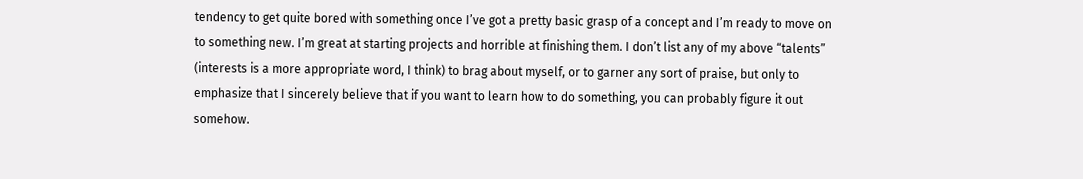tendency to get quite bored with something once I’ve got a pretty basic grasp of a concept and I’m ready to move on to something new. I’m great at starting projects and horrible at finishing them. I don’t list any of my above “talents” (interests is a more appropriate word, I think) to brag about myself, or to garner any sort of praise, but only to emphasize that I sincerely believe that if you want to learn how to do something, you can probably figure it out somehow.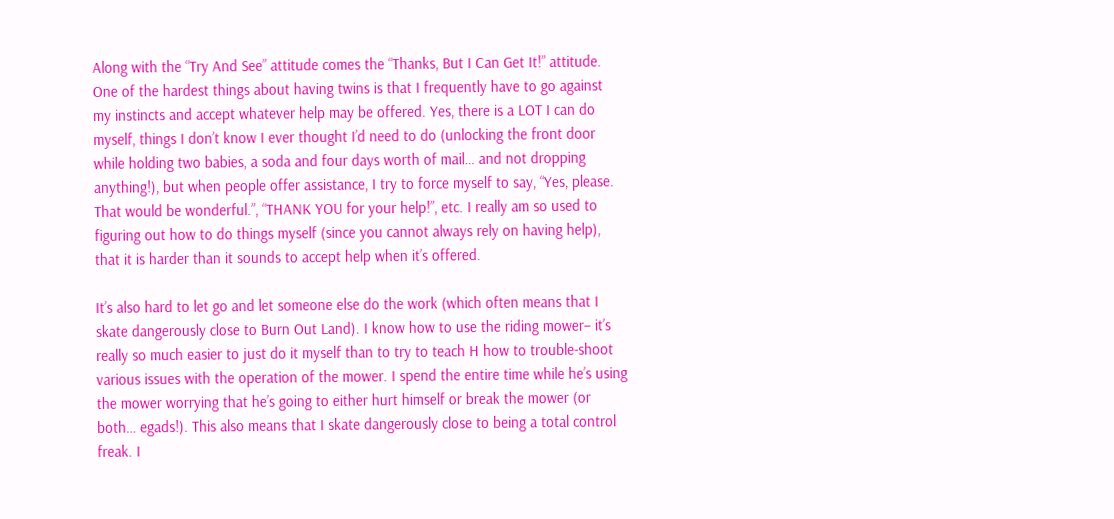Along with the “Try And See” attitude comes the “Thanks, But I Can Get It!” attitude. One of the hardest things about having twins is that I frequently have to go against my instincts and accept whatever help may be offered. Yes, there is a LOT I can do myself, things I don’t know I ever thought I’d need to do (unlocking the front door while holding two babies, a soda and four days worth of mail… and not dropping anything!), but when people offer assistance, I try to force myself to say, “Yes, please. That would be wonderful.”, “THANK YOU for your help!”, etc. I really am so used to figuring out how to do things myself (since you cannot always rely on having help), that it is harder than it sounds to accept help when it’s offered.

It’s also hard to let go and let someone else do the work (which often means that I skate dangerously close to Burn Out Land). I know how to use the riding mower– it’s really so much easier to just do it myself than to try to teach H how to trouble-shoot various issues with the operation of the mower. I spend the entire time while he’s using the mower worrying that he’s going to either hurt himself or break the mower (or both… egads!). This also means that I skate dangerously close to being a total control freak. I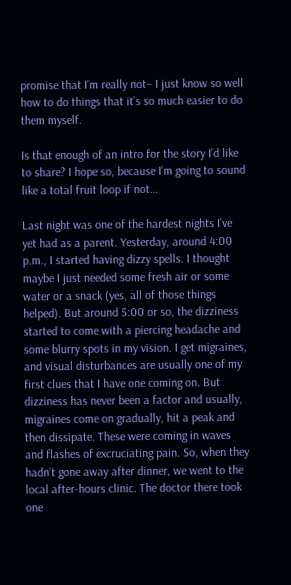promise that I’m really not– I just know so well how to do things that it’s so much easier to do them myself.

Is that enough of an intro for the story I’d like to share? I hope so, because I’m going to sound like a total fruit loop if not…

Last night was one of the hardest nights I’ve yet had as a parent. Yesterday, around 4:00 p.m., I started having dizzy spells. I thought maybe I just needed some fresh air or some water or a snack (yes, all of those things helped). But around 5:00 or so, the dizziness started to come with a piercing headache and some blurry spots in my vision. I get migraines, and visual disturbances are usually one of my first clues that I have one coming on. But dizziness has never been a factor and usually, migraines come on gradually, hit a peak and then dissipate. These were coming in waves and flashes of excruciating pain. So, when they hadn’t gone away after dinner, we went to the local after-hours clinic. The doctor there took one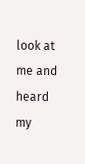look at me and heard my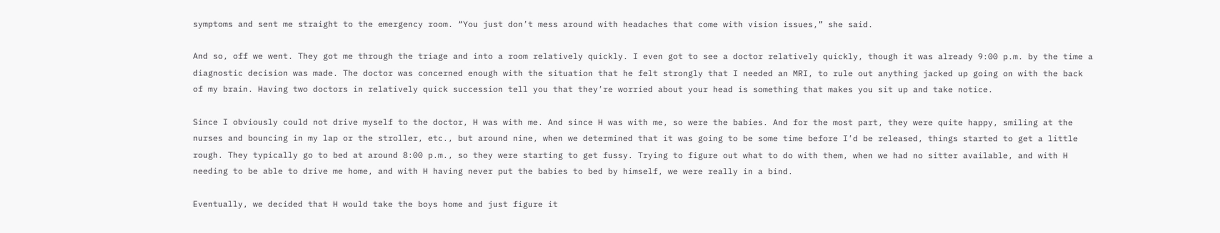symptoms and sent me straight to the emergency room. “You just don’t mess around with headaches that come with vision issues,” she said.

And so, off we went. They got me through the triage and into a room relatively quickly. I even got to see a doctor relatively quickly, though it was already 9:00 p.m. by the time a diagnostic decision was made. The doctor was concerned enough with the situation that he felt strongly that I needed an MRI, to rule out anything jacked up going on with the back of my brain. Having two doctors in relatively quick succession tell you that they’re worried about your head is something that makes you sit up and take notice.

Since I obviously could not drive myself to the doctor, H was with me. And since H was with me, so were the babies. And for the most part, they were quite happy, smiling at the nurses and bouncing in my lap or the stroller, etc., but around nine, when we determined that it was going to be some time before I’d be released, things started to get a little rough. They typically go to bed at around 8:00 p.m., so they were starting to get fussy. Trying to figure out what to do with them, when we had no sitter available, and with H needing to be able to drive me home, and with H having never put the babies to bed by himself, we were really in a bind.

Eventually, we decided that H would take the boys home and just figure it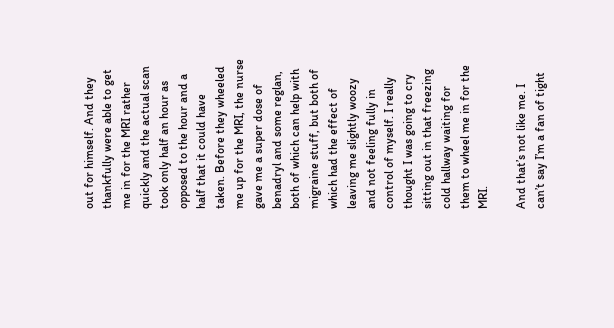out for himself. And they thankfully were able to get me in for the MRI rather quickly and the actual scan took only half an hour as opposed to the hour and a half that it could have taken. Before they wheeled me up for the MRI, the nurse gave me a super dose of benadryl and some reglan, both of which can help with migraine stuff, but both of which had the effect of leaving me slightly woozy and not feeling fully in control of myself. I really thought I was going to cry sitting out in that freezing cold hallway waiting for them to wheel me in for the MRI.

And that’s not like me. I can’t say I’m a fan of tight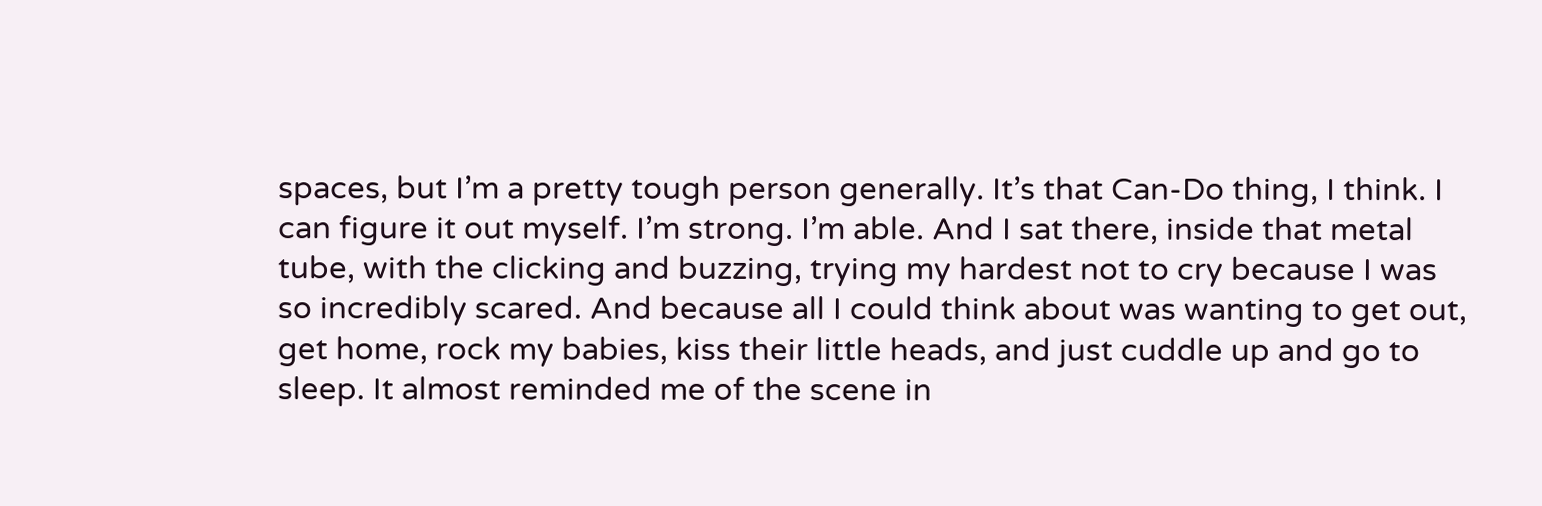spaces, but I’m a pretty tough person generally. It’s that Can-Do thing, I think. I can figure it out myself. I’m strong. I’m able. And I sat there, inside that metal tube, with the clicking and buzzing, trying my hardest not to cry because I was so incredibly scared. And because all I could think about was wanting to get out, get home, rock my babies, kiss their little heads, and just cuddle up and go to sleep. It almost reminded me of the scene in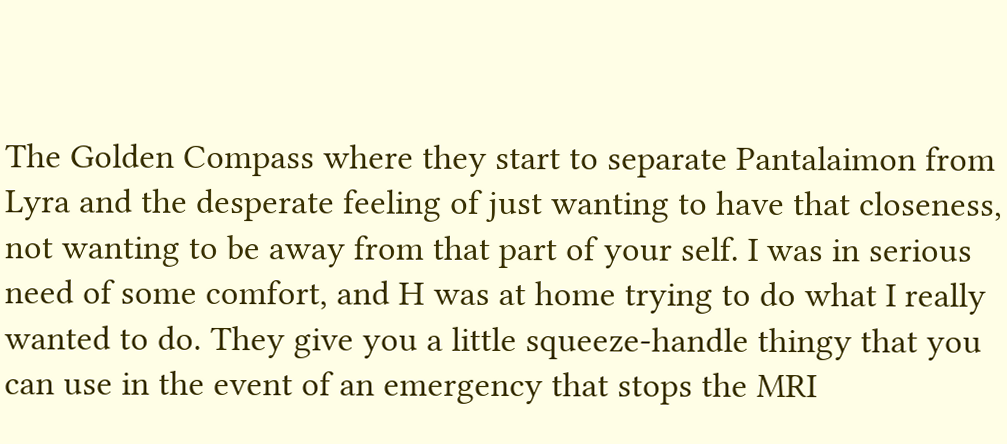The Golden Compass where they start to separate Pantalaimon from Lyra and the desperate feeling of just wanting to have that closeness, not wanting to be away from that part of your self. I was in serious need of some comfort, and H was at home trying to do what I really wanted to do. They give you a little squeeze-handle thingy that you can use in the event of an emergency that stops the MRI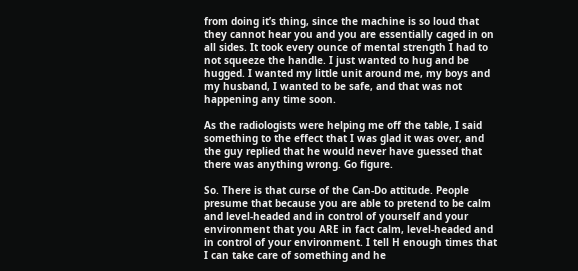from doing it’s thing, since the machine is so loud that they cannot hear you and you are essentially caged in on all sides. It took every ounce of mental strength I had to not squeeze the handle. I just wanted to hug and be hugged. I wanted my little unit around me, my boys and my husband, I wanted to be safe, and that was not happening any time soon.

As the radiologists were helping me off the table, I said something to the effect that I was glad it was over, and the guy replied that he would never have guessed that there was anything wrong. Go figure.

So. There is that curse of the Can-Do attitude. People presume that because you are able to pretend to be calm and level-headed and in control of yourself and your environment that you ARE in fact calm, level-headed and in control of your environment. I tell H enough times that I can take care of something and he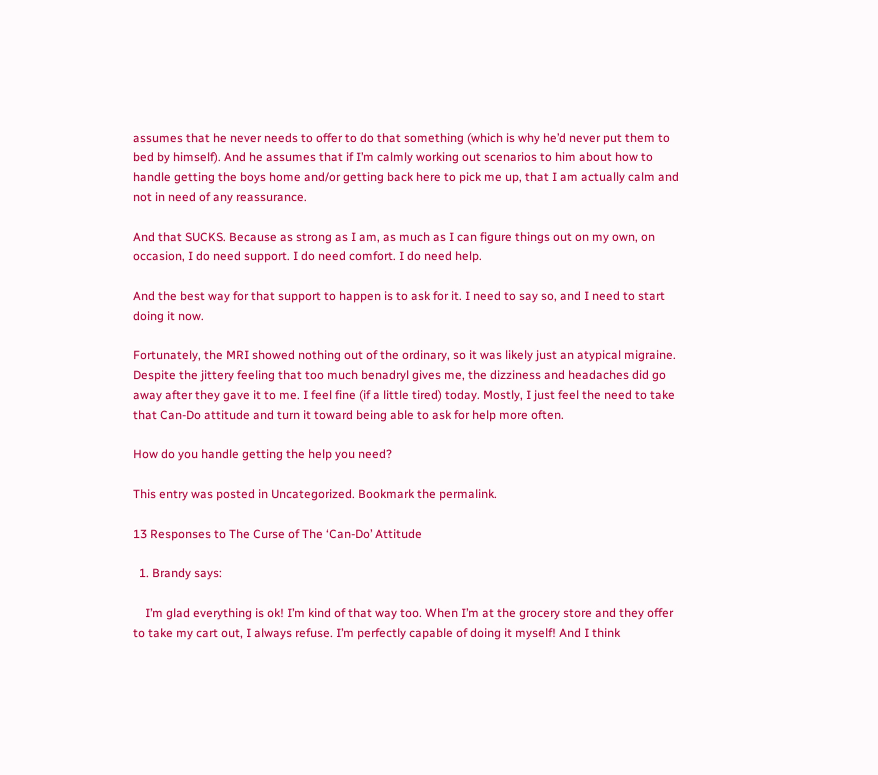assumes that he never needs to offer to do that something (which is why he’d never put them to bed by himself). And he assumes that if I’m calmly working out scenarios to him about how to handle getting the boys home and/or getting back here to pick me up, that I am actually calm and not in need of any reassurance.

And that SUCKS. Because as strong as I am, as much as I can figure things out on my own, on occasion, I do need support. I do need comfort. I do need help.

And the best way for that support to happen is to ask for it. I need to say so, and I need to start doing it now.

Fortunately, the MRI showed nothing out of the ordinary, so it was likely just an atypical migraine. Despite the jittery feeling that too much benadryl gives me, the dizziness and headaches did go away after they gave it to me. I feel fine (if a little tired) today. Mostly, I just feel the need to take that Can-Do attitude and turn it toward being able to ask for help more often.

How do you handle getting the help you need?

This entry was posted in Uncategorized. Bookmark the permalink.

13 Responses to The Curse of The ‘Can-Do’ Attitude

  1. Brandy says:

    I’m glad everything is ok! I’m kind of that way too. When I’m at the grocery store and they offer to take my cart out, I always refuse. I’m perfectly capable of doing it myself! And I think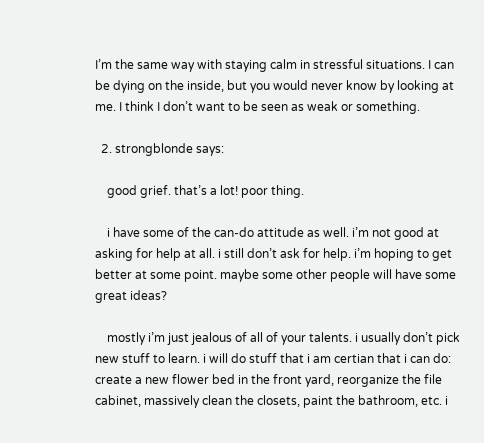I’m the same way with staying calm in stressful situations. I can be dying on the inside, but you would never know by looking at me. I think I don’t want to be seen as weak or something.

  2. strongblonde says:

    good grief. that’s a lot! poor thing.

    i have some of the can-do attitude as well. i’m not good at asking for help at all. i still don’t ask for help. i’m hoping to get better at some point. maybe some other people will have some great ideas?

    mostly i’m just jealous of all of your talents. i usually don’t pick new stuff to learn. i will do stuff that i am certian that i can do: create a new flower bed in the front yard, reorganize the file cabinet, massively clean the closets, paint the bathroom, etc. i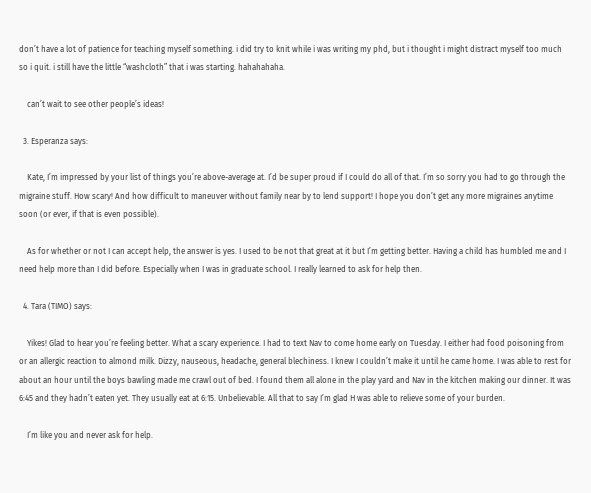don’t have a lot of patience for teaching myself something. i did try to knit while i was writing my phd, but i thought i might distract myself too much so i quit. i still have the little “washcloth” that i was starting. hahahahaha.

    can’t wait to see other people’s ideas!

  3. Esperanza says:

    Kate, I’m impressed by your list of things you’re above-average at. I’d be super proud if I could do all of that. I’m so sorry you had to go through the migraine stuff. How scary! And how difficult to maneuver without family near by to lend support! I hope you don’t get any more migraines anytime soon (or ever, if that is even possible).

    As for whether or not I can accept help, the answer is yes. I used to be not that great at it but I’m getting better. Having a child has humbled me and I need help more than I did before. Especially when I was in graduate school. I really learned to ask for help then.

  4. Tara (TIMO) says:

    Yikes! Glad to hear you’re feeling better. What a scary experience. I had to text Nav to come home early on Tuesday. I either had food poisoning from or an allergic reaction to almond milk. Dizzy, nauseous, headache, general blechiness. I knew I couldn’t make it until he came home. I was able to rest for about an hour until the boys bawling made me crawl out of bed. I found them all alone in the play yard and Nav in the kitchen making our dinner. It was 6:45 and they hadn’t eaten yet. They usually eat at 6:15. Unbelievable. All that to say I’m glad H was able to relieve some of your burden.

    I’m like you and never ask for help.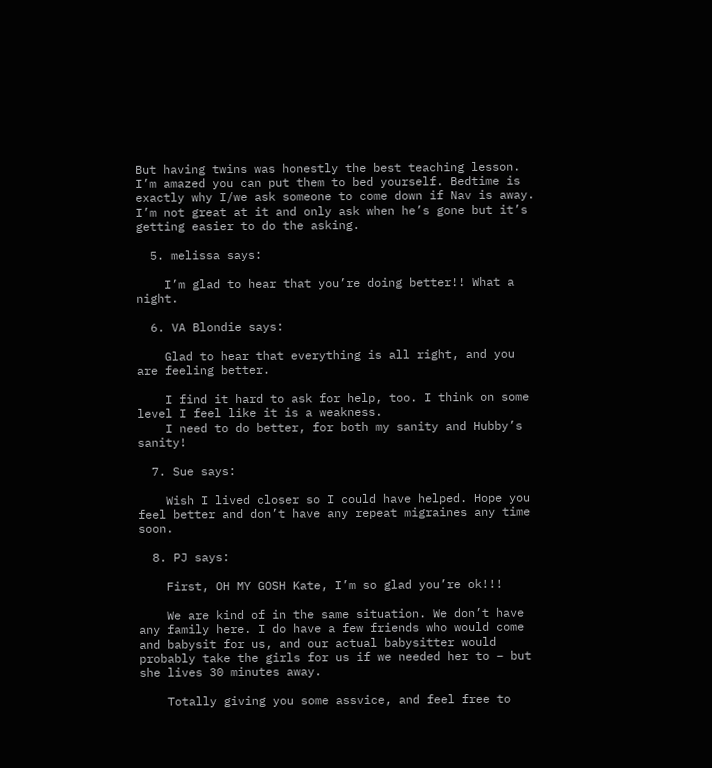But having twins was honestly the best teaching lesson. I’m amazed you can put them to bed yourself. Bedtime is exactly why I/we ask someone to come down if Nav is away. I’m not great at it and only ask when he’s gone but it’s getting easier to do the asking.

  5. melissa says:

    I’m glad to hear that you’re doing better!! What a night.

  6. VA Blondie says:

    Glad to hear that everything is all right, and you are feeling better.

    I find it hard to ask for help, too. I think on some level I feel like it is a weakness.
    I need to do better, for both my sanity and Hubby’s sanity!

  7. Sue says:

    Wish I lived closer so I could have helped. Hope you feel better and don’t have any repeat migraines any time soon.

  8. PJ says:

    First, OH MY GOSH Kate, I’m so glad you’re ok!!!

    We are kind of in the same situation. We don’t have any family here. I do have a few friends who would come and babysit for us, and our actual babysitter would probably take the girls for us if we needed her to – but she lives 30 minutes away.

    Totally giving you some assvice, and feel free to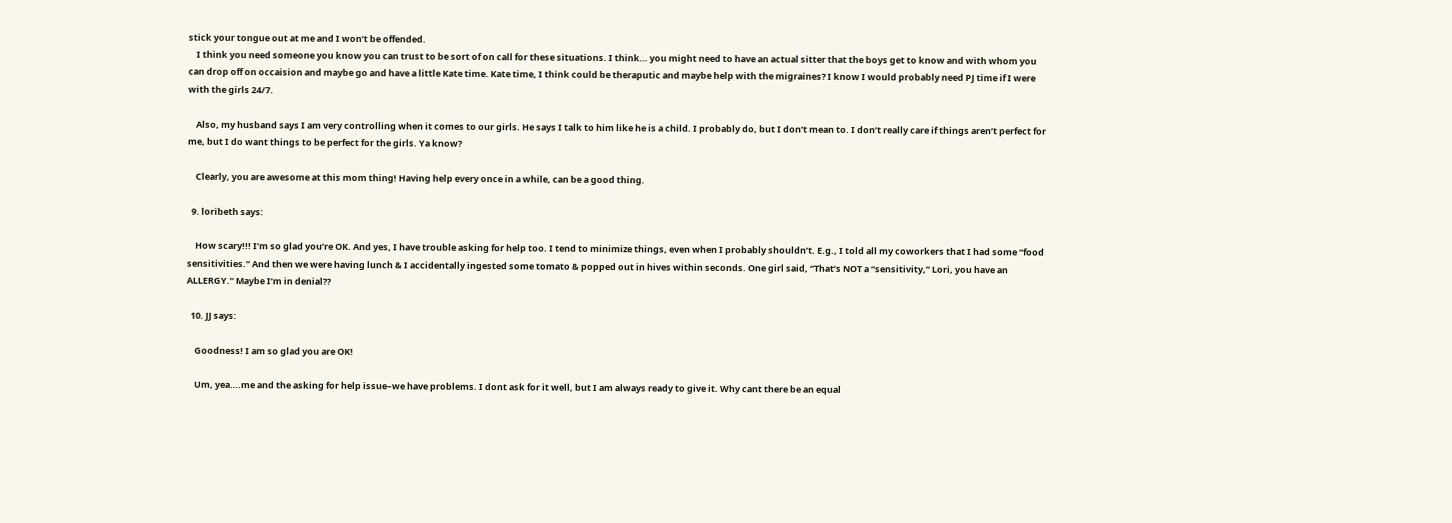stick your tongue out at me and I won’t be offended.
    I think you need someone you know you can trust to be sort of on call for these situations. I think… you might need to have an actual sitter that the boys get to know and with whom you can drop off on occaision and maybe go and have a little Kate time. Kate time, I think could be theraputic and maybe help with the migraines? I know I would probably need PJ time if I were with the girls 24/7.

    Also, my husband says I am very controlling when it comes to our girls. He says I talk to him like he is a child. I probably do, but I don’t mean to. I don’t really care if things aren’t perfect for me, but I do want things to be perfect for the girls. Ya know?

    Clearly, you are awesome at this mom thing! Having help every once in a while, can be a good thing.

  9. loribeth says:

    How scary!!! I’m so glad you’re OK. And yes, I have trouble asking for help too. I tend to minimize things, even when I probably shouldn’t. E.g., I told all my coworkers that I had some “food sensitivities.” And then we were having lunch & I accidentally ingested some tomato & popped out in hives within seconds. One girl said, “That’s NOT a “sensitivity,” Lori, you have an ALLERGY.” Maybe I’m in denial??

  10. JJ says:

    Goodness! I am so glad you are OK!

    Um, yea….me and the asking for help issue–we have problems. I dont ask for it well, but I am always ready to give it. Why cant there be an equal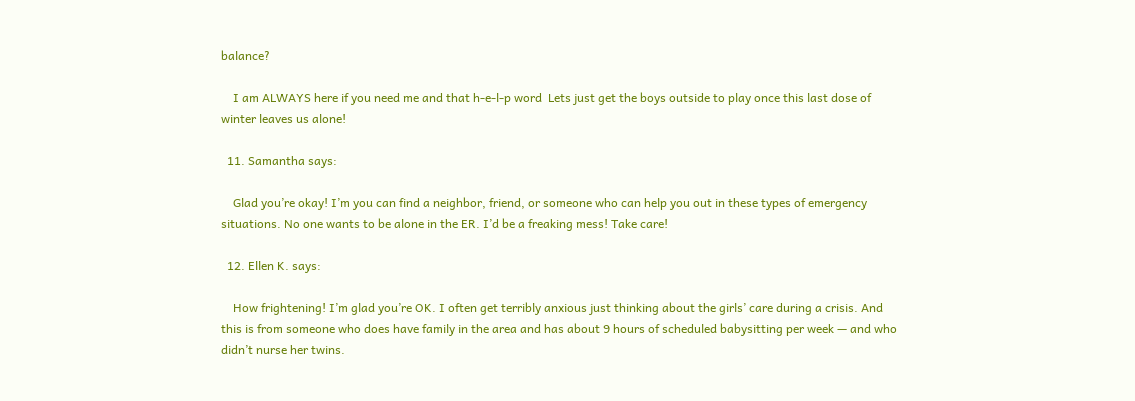balance?

    I am ALWAYS here if you need me and that h-e-l-p word  Lets just get the boys outside to play once this last dose of winter leaves us alone!

  11. Samantha says:

    Glad you’re okay! I’m you can find a neighbor, friend, or someone who can help you out in these types of emergency situations. No one wants to be alone in the ER. I’d be a freaking mess! Take care!

  12. Ellen K. says:

    How frightening! I’m glad you’re OK. I often get terribly anxious just thinking about the girls’ care during a crisis. And this is from someone who does have family in the area and has about 9 hours of scheduled babysitting per week — and who didn’t nurse her twins.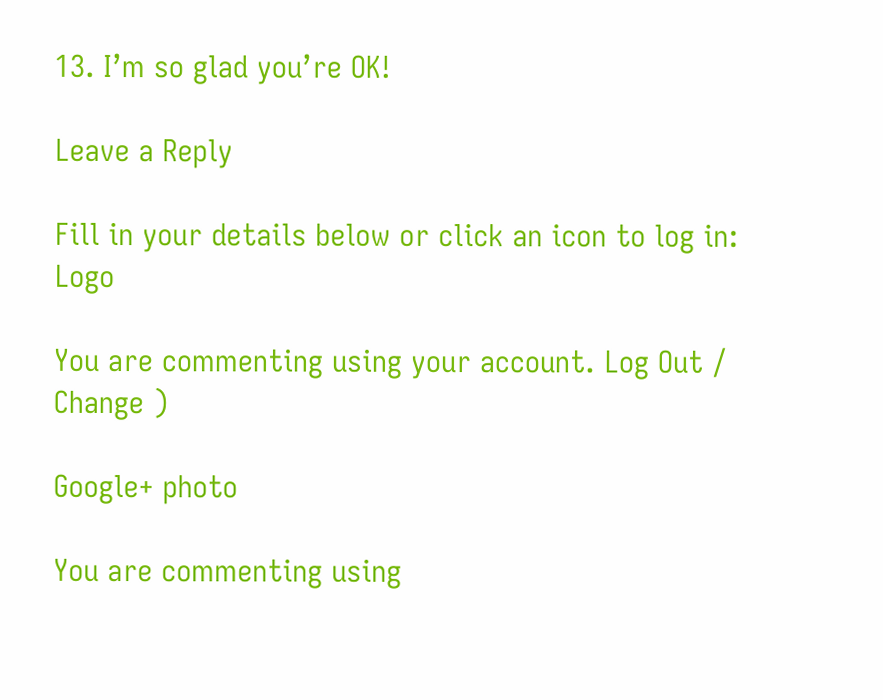13. I’m so glad you’re OK!

Leave a Reply

Fill in your details below or click an icon to log in: Logo

You are commenting using your account. Log Out /  Change )

Google+ photo

You are commenting using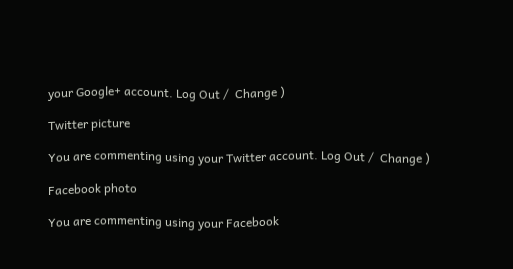your Google+ account. Log Out /  Change )

Twitter picture

You are commenting using your Twitter account. Log Out /  Change )

Facebook photo

You are commenting using your Facebook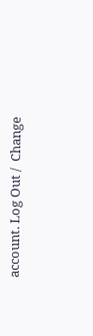account. Log Out /  Change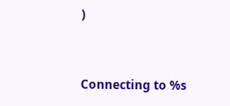)


Connecting to %s